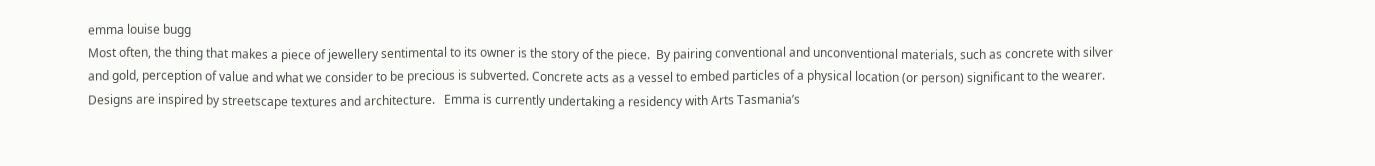emma louise bugg
Most often, the thing that makes a piece of jewellery sentimental to its owner is the story of the piece.  By pairing conventional and unconventional materials, such as concrete with silver and gold, perception of value and what we consider to be precious is subverted. Concrete acts as a vessel to embed particles of a physical location (or person) significant to the wearer.  Designs are inspired by streetscape textures and architecture.   Emma is currently undertaking a residency with Arts Tasmania’s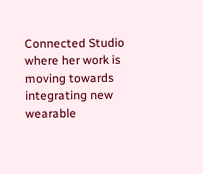Connected Studio where her work is moving towards integrating new wearable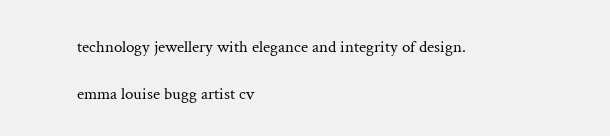technology jewellery with elegance and integrity of design.

emma louise bugg artist cv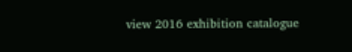view 2016 exhibition catalogue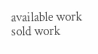available work
sold work